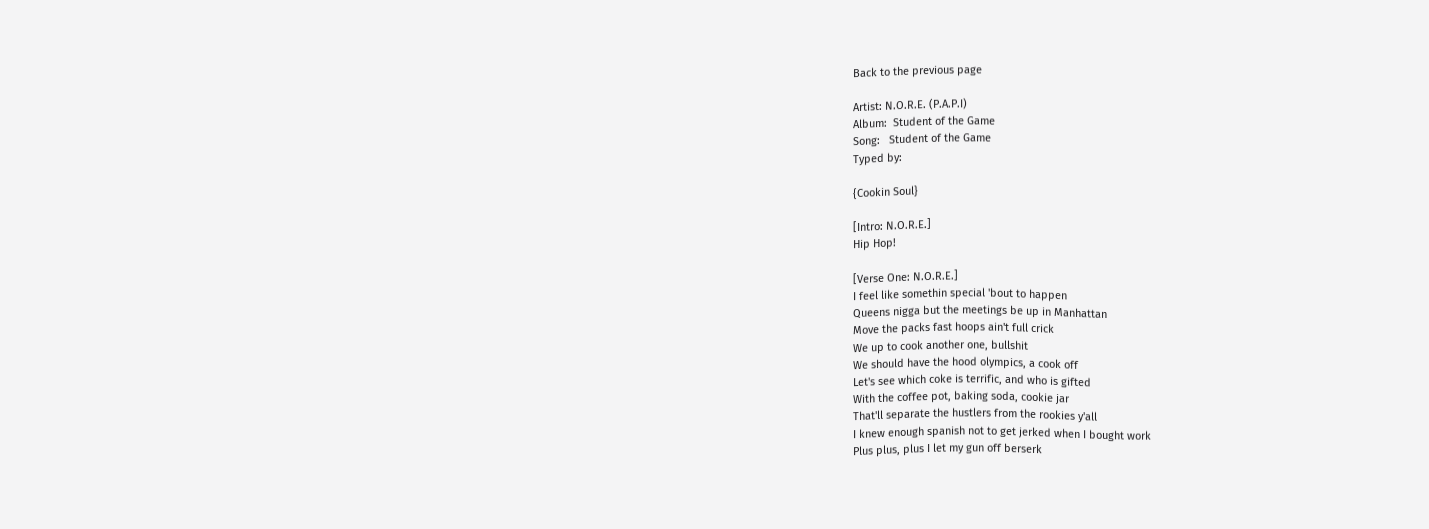Back to the previous page

Artist: N.O.R.E. (P.A.P.I)
Album:  Student of the Game
Song:   Student of the Game
Typed by:

{Cookin Soul}

[Intro: N.O.R.E.]
Hip Hop!

[Verse One: N.O.R.E.]
I feel like somethin special 'bout to happen
Queens nigga but the meetings be up in Manhattan
Move the packs fast hoops ain't full crick
We up to cook another one, bullshit
We should have the hood olympics, a cook off
Let's see which coke is terrific, and who is gifted
With the coffee pot, baking soda, cookie jar
That'll separate the hustlers from the rookies y'all
I knew enough spanish not to get jerked when I bought work
Plus plus, plus I let my gun off berserk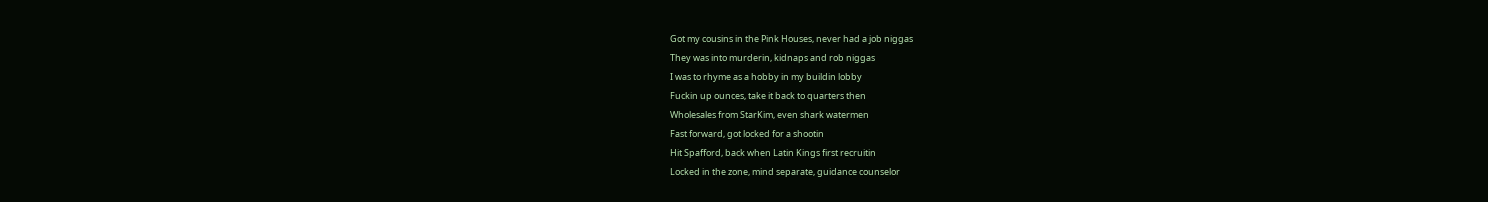Got my cousins in the Pink Houses, never had a job niggas
They was into murderin, kidnaps and rob niggas
I was to rhyme as a hobby in my buildin lobby
Fuckin up ounces, take it back to quarters then
Wholesales from StarKim, even shark watermen
Fast forward, got locked for a shootin
Hit Spafford, back when Latin Kings first recruitin
Locked in the zone, mind separate, guidance counselor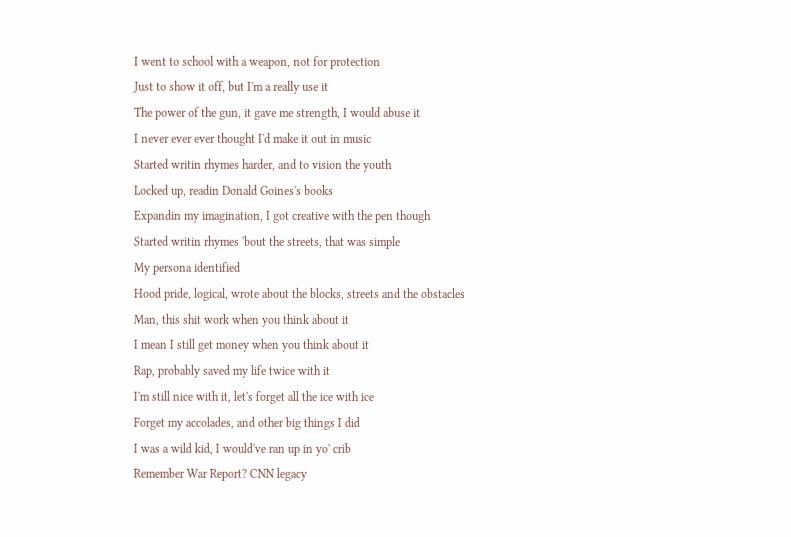I went to school with a weapon, not for protection
Just to show it off, but I'm a really use it
The power of the gun, it gave me strength, I would abuse it
I never ever ever thought I'd make it out in music
Started writin rhymes harder, and to vision the youth
Locked up, readin Donald Goines's books
Expandin my imagination, I got creative with the pen though
Started writin rhymes 'bout the streets, that was simple
My persona identified
Hood pride, logical, wrote about the blocks, streets and the obstacles
Man, this shit work when you think about it
I mean I still get money when you think about it
Rap, probably saved my life twice with it
I'm still nice with it, let's forget all the ice with ice
Forget my accolades, and other big things I did
I was a wild kid, I would've ran up in yo' crib
Remember War Report? CNN legacy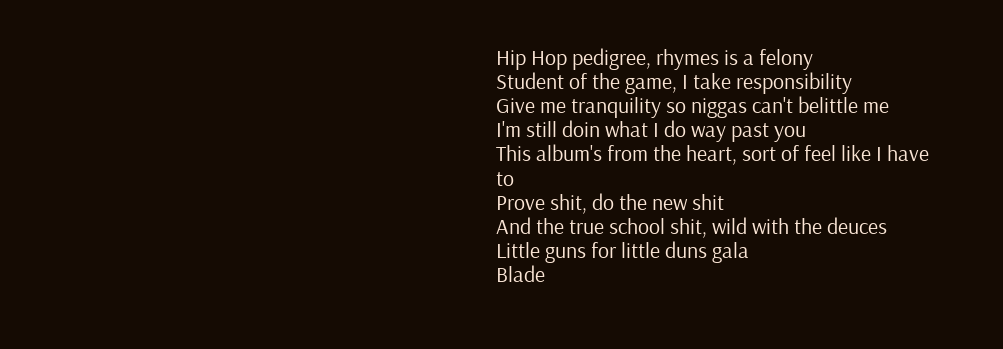Hip Hop pedigree, rhymes is a felony
Student of the game, I take responsibility
Give me tranquility so niggas can't belittle me
I'm still doin what I do way past you
This album's from the heart, sort of feel like I have to
Prove shit, do the new shit
And the true school shit, wild with the deuces
Little guns for little duns gala
Blade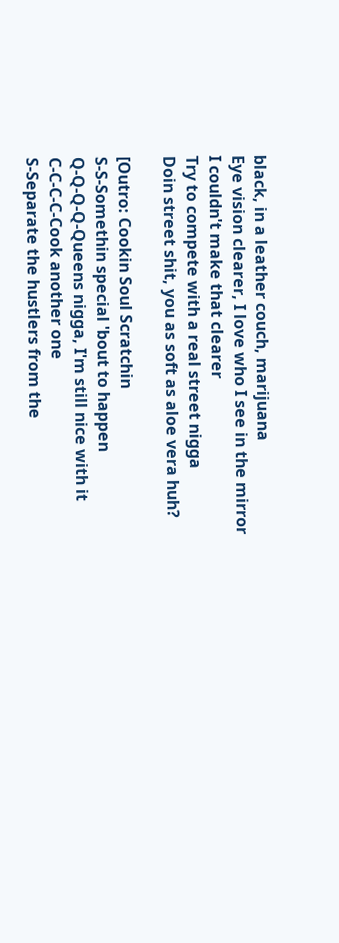black, in a leather couch, marijuana
Eye vision clearer, I love who I see in the mirror
I couldn't make that clearer
Try to compete with a real street nigga
Doin street shit, you as soft as aloe vera huh?

[Outro: Cookin Soul Scratchin
S-S-Somethin special 'bout to happen
Q-Q-Q-Q-Queens nigga, I'm still nice with it
C-C-C-C-Cook another one
S-Separate the hustlers from the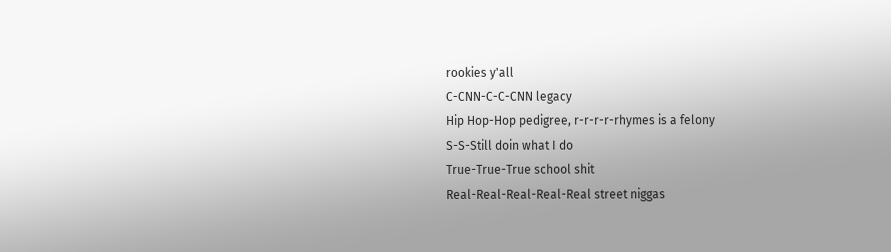rookies y'all
C-CNN-C-C-CNN legacy
Hip Hop-Hop pedigree, r-r-r-r-rhymes is a felony
S-S-Still doin what I do
True-True-True school shit
Real-Real-Real-Real-Real street niggas